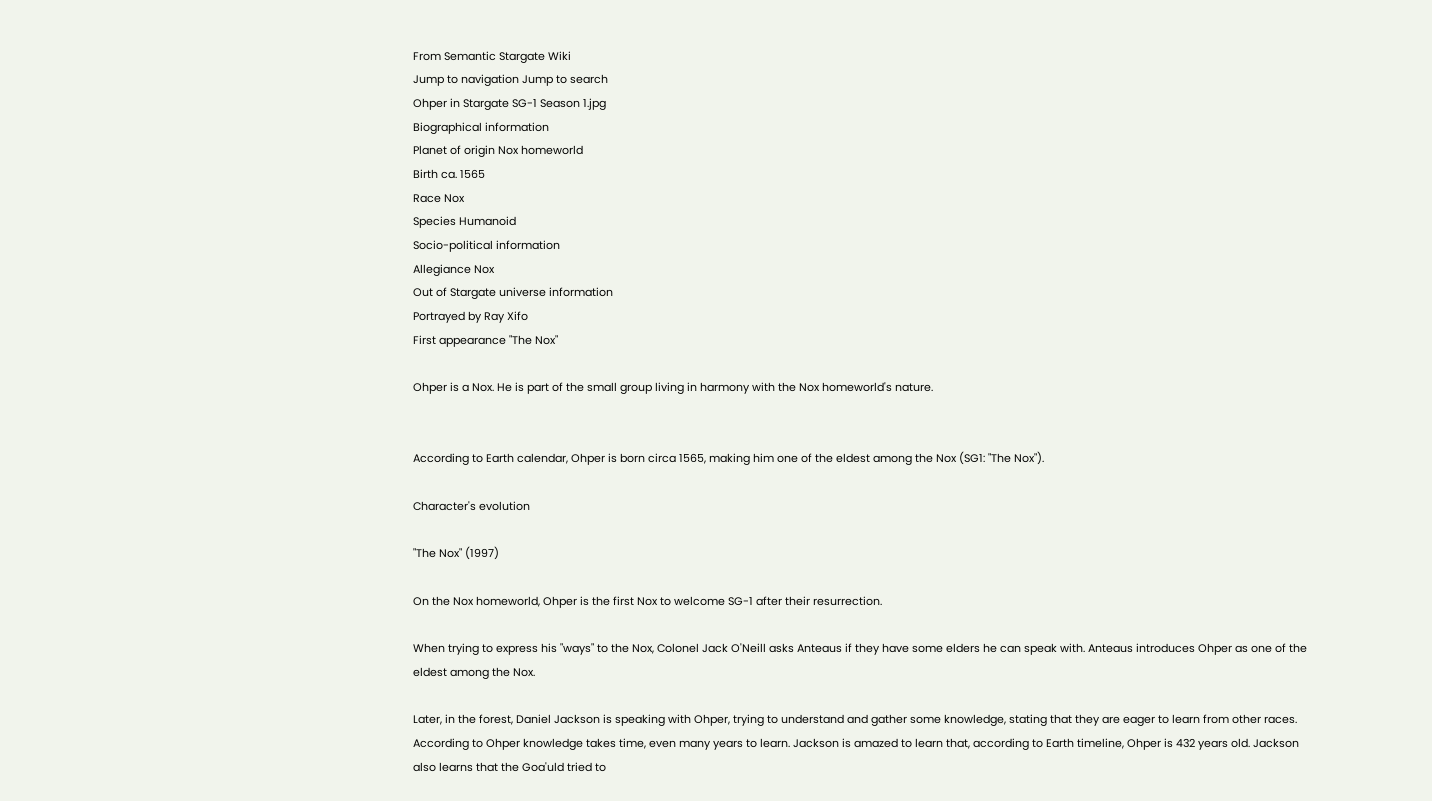From Semantic Stargate Wiki
Jump to navigation Jump to search
Ohper in Stargate SG-1 Season 1.jpg
Biographical information
Planet of origin Nox homeworld
Birth ca. 1565
Race Nox
Species Humanoid
Socio-political information
Allegiance Nox
Out of Stargate universe information
Portrayed by Ray Xifo
First appearance "The Nox"

Ohper is a Nox. He is part of the small group living in harmony with the Nox homeworld's nature.


According to Earth calendar, Ohper is born circa 1565, making him one of the eldest among the Nox (SG1: "The Nox").

Character's evolution

"The Nox" (1997)

On the Nox homeworld, Ohper is the first Nox to welcome SG-1 after their resurrection.

When trying to express his "ways" to the Nox, Colonel Jack O'Neill asks Anteaus if they have some elders he can speak with. Anteaus introduces Ohper as one of the eldest among the Nox.

Later, in the forest, Daniel Jackson is speaking with Ohper, trying to understand and gather some knowledge, stating that they are eager to learn from other races. According to Ohper knowledge takes time, even many years to learn. Jackson is amazed to learn that, according to Earth timeline, Ohper is 432 years old. Jackson also learns that the Goa'uld tried to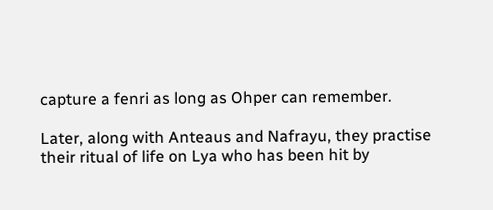capture a fenri as long as Ohper can remember.

Later, along with Anteaus and Nafrayu, they practise their ritual of life on Lya who has been hit by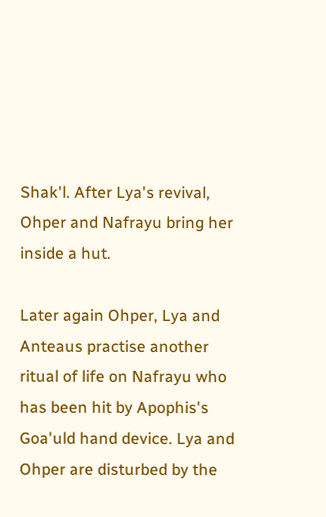Shak'l. After Lya's revival, Ohper and Nafrayu bring her inside a hut.

Later again Ohper, Lya and Anteaus practise another ritual of life on Nafrayu who has been hit by Apophis's Goa'uld hand device. Lya and Ohper are disturbed by the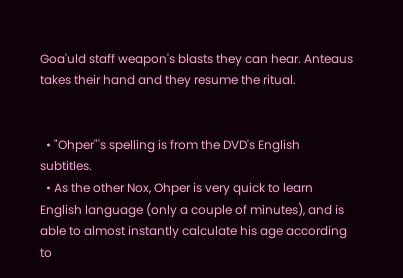Goa'uld staff weapon's blasts they can hear. Anteaus takes their hand and they resume the ritual.


  • "Ohper"'s spelling is from the DVD's English subtitles.
  • As the other Nox, Ohper is very quick to learn English language (only a couple of minutes), and is able to almost instantly calculate his age according to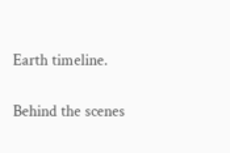Earth timeline.

Behind the scenes